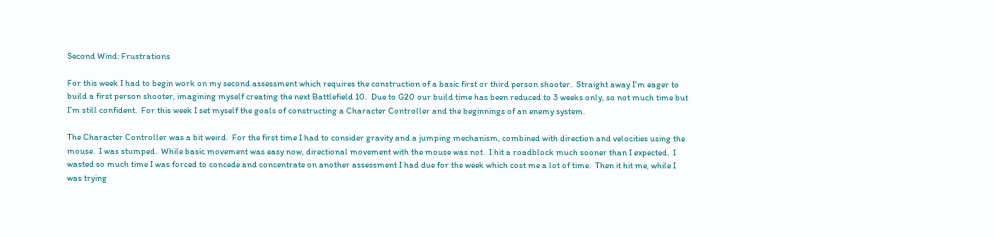Second Wind: Frustrations

For this week I had to begin work on my second assessment which requires the construction of a basic first or third person shooter.  Straight away I’m eager to build a first person shooter, imagining myself creating the next Battlefield 10.  Due to G20 our build time has been reduced to 3 weeks only, so not much time but I’m still confident.  For this week I set myself the goals of constructing a Character Controller and the beginnings of an enemy system.

The Character Controller was a bit weird.  For the first time I had to consider gravity and a jumping mechanism, combined with direction and velocities using the mouse.  I was stumped.  While basic movement was easy now, directional movement with the mouse was not.  I hit a roadblock much sooner than I expected.  I wasted so much time I was forced to concede and concentrate on another assessment I had due for the week which cost me a lot of time.  Then it hit me, while I was trying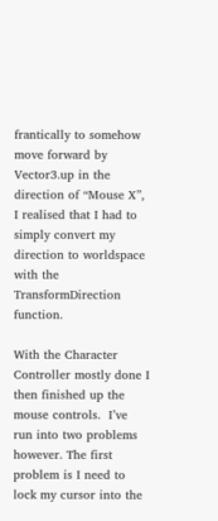frantically to somehow move forward by Vector3.up in the direction of “Mouse X”, I realised that I had to simply convert my direction to worldspace with the TransformDirection function.

With the Character Controller mostly done I then finished up the mouse controls.  I’ve run into two problems however. The first problem is I need to lock my cursor into the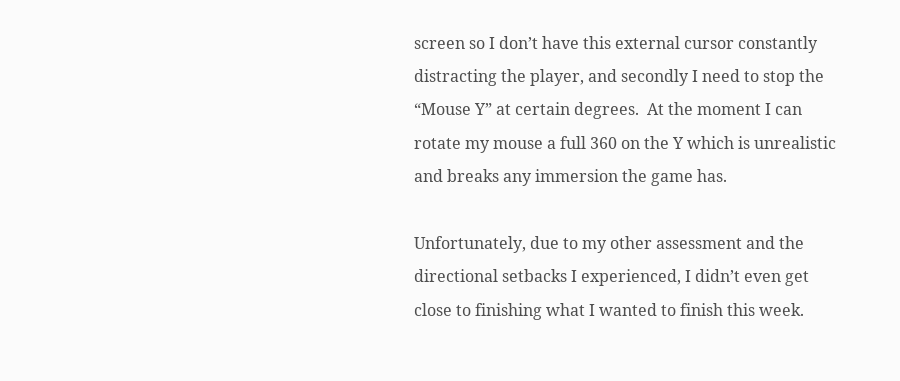screen so I don’t have this external cursor constantly distracting the player, and secondly I need to stop the “Mouse Y” at certain degrees.  At the moment I can rotate my mouse a full 360 on the Y which is unrealistic and breaks any immersion the game has.

Unfortunately, due to my other assessment and the directional setbacks I experienced, I didn’t even get close to finishing what I wanted to finish this week.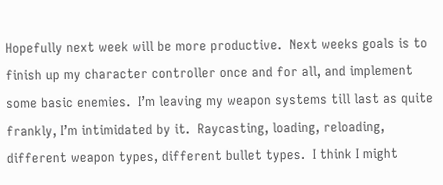Hopefully next week will be more productive.  Next weeks goals is to finish up my character controller once and for all, and implement some basic enemies.  I’m leaving my weapon systems till last as quite frankly, I’m intimidated by it.  Raycasting, loading, reloading, different weapon types, different bullet types.  I think I might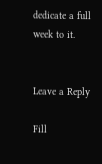dedicate a full week to it.


Leave a Reply

Fill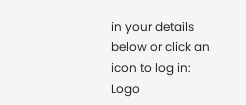in your details below or click an icon to log in: Logo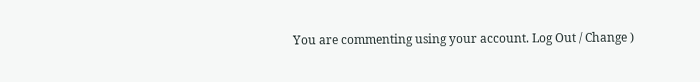You are commenting using your account. Log Out / Change )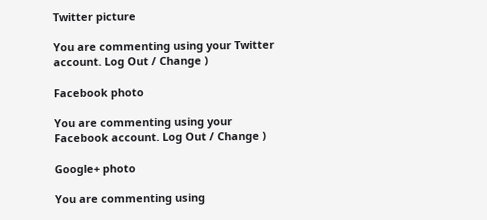Twitter picture

You are commenting using your Twitter account. Log Out / Change )

Facebook photo

You are commenting using your Facebook account. Log Out / Change )

Google+ photo

You are commenting using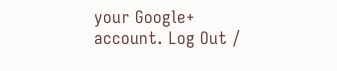your Google+ account. Log Out /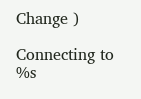Change )

Connecting to %s